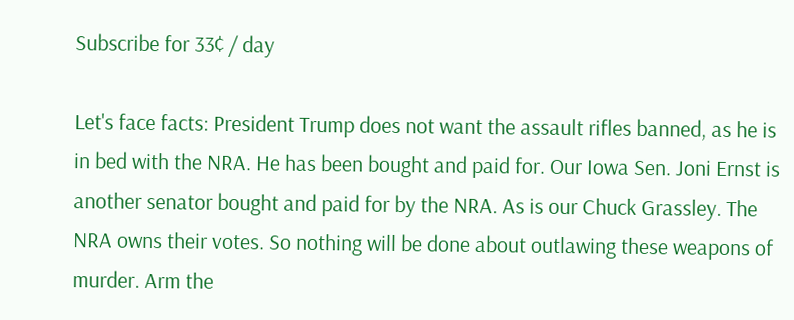Subscribe for 33¢ / day

Let's face facts: President Trump does not want the assault rifles banned, as he is in bed with the NRA. He has been bought and paid for. Our Iowa Sen. Joni Ernst is another senator bought and paid for by the NRA. As is our Chuck Grassley. The NRA owns their votes. So nothing will be done about outlawing these weapons of murder. Arm the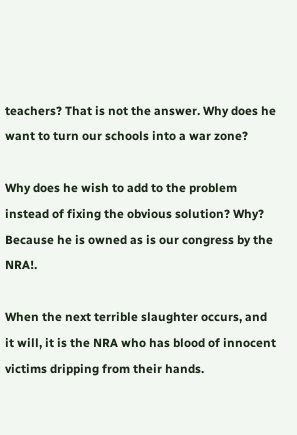teachers? That is not the answer. Why does he want to turn our schools into a war zone?

Why does he wish to add to the problem instead of fixing the obvious solution? Why? Because he is owned as is our congress by the NRA!.

When the next terrible slaughter occurs, and it will, it is the NRA who has blood of innocent victims dripping from their hands.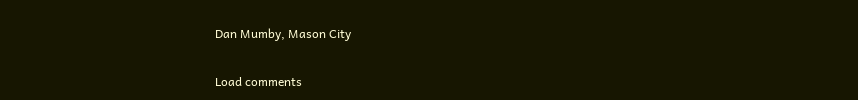Dan Mumby, Mason City


Load comments